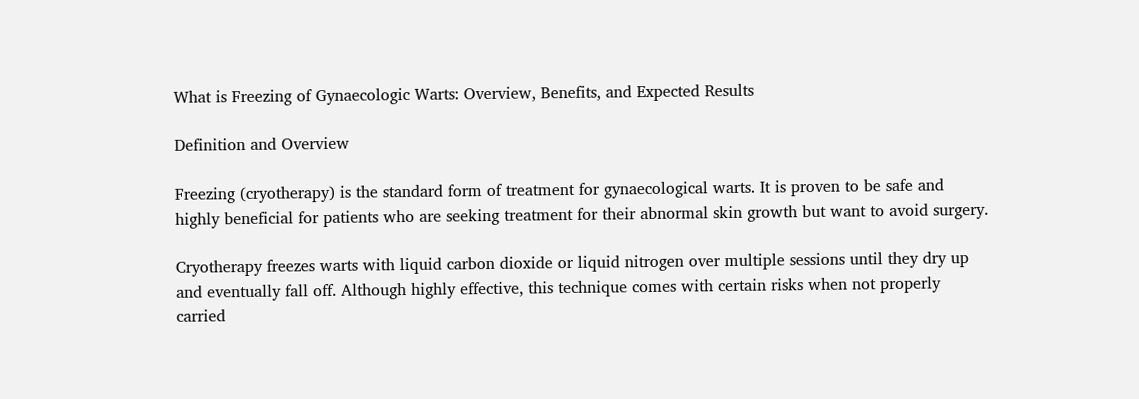What is Freezing of Gynaecologic Warts: Overview, Benefits, and Expected Results

Definition and Overview

Freezing (cryotherapy) is the standard form of treatment for gynaecological warts. It is proven to be safe and highly beneficial for patients who are seeking treatment for their abnormal skin growth but want to avoid surgery.

Cryotherapy freezes warts with liquid carbon dioxide or liquid nitrogen over multiple sessions until they dry up and eventually fall off. Although highly effective, this technique comes with certain risks when not properly carried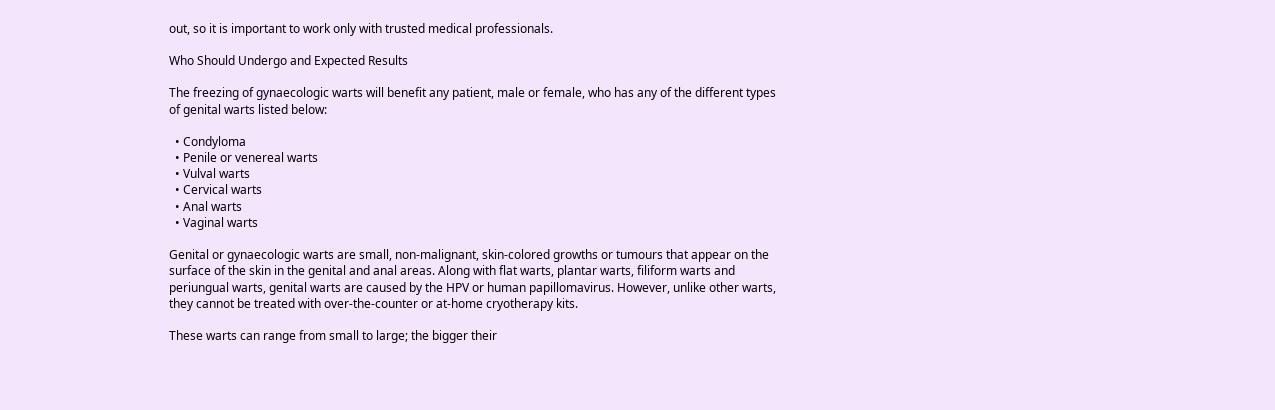out, so it is important to work only with trusted medical professionals.

Who Should Undergo and Expected Results

The freezing of gynaecologic warts will benefit any patient, male or female, who has any of the different types of genital warts listed below:

  • Condyloma
  • Penile or venereal warts
  • Vulval warts
  • Cervical warts
  • Anal warts
  • Vaginal warts

Genital or gynaecologic warts are small, non-malignant, skin-colored growths or tumours that appear on the surface of the skin in the genital and anal areas. Along with flat warts, plantar warts, filiform warts and periungual warts, genital warts are caused by the HPV or human papillomavirus. However, unlike other warts, they cannot be treated with over-the-counter or at-home cryotherapy kits.

These warts can range from small to large; the bigger their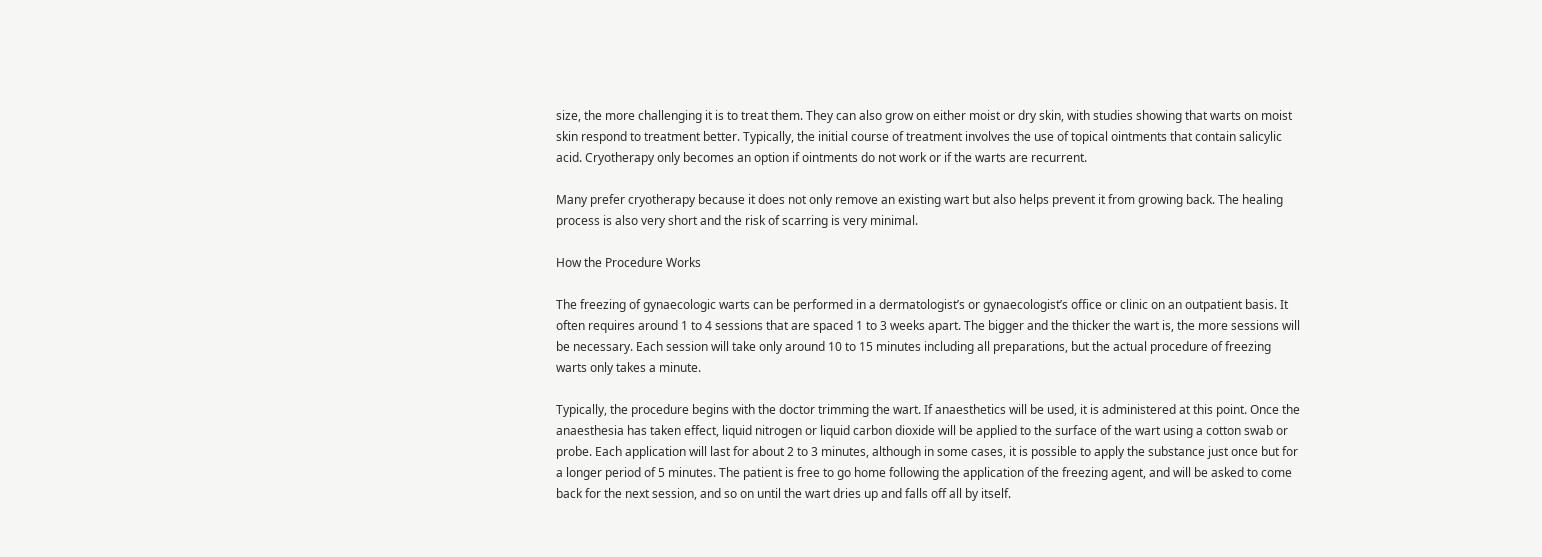size, the more challenging it is to treat them. They can also grow on either moist or dry skin, with studies showing that warts on moist skin respond to treatment better. Typically, the initial course of treatment involves the use of topical ointments that contain salicylic acid. Cryotherapy only becomes an option if ointments do not work or if the warts are recurrent.

Many prefer cryotherapy because it does not only remove an existing wart but also helps prevent it from growing back. The healing process is also very short and the risk of scarring is very minimal.

How the Procedure Works

The freezing of gynaecologic warts can be performed in a dermatologist’s or gynaecologist’s office or clinic on an outpatient basis. It often requires around 1 to 4 sessions that are spaced 1 to 3 weeks apart. The bigger and the thicker the wart is, the more sessions will be necessary. Each session will take only around 10 to 15 minutes including all preparations, but the actual procedure of freezing warts only takes a minute.

Typically, the procedure begins with the doctor trimming the wart. If anaesthetics will be used, it is administered at this point. Once the anaesthesia has taken effect, liquid nitrogen or liquid carbon dioxide will be applied to the surface of the wart using a cotton swab or probe. Each application will last for about 2 to 3 minutes, although in some cases, it is possible to apply the substance just once but for a longer period of 5 minutes. The patient is free to go home following the application of the freezing agent, and will be asked to come back for the next session, and so on until the wart dries up and falls off all by itself.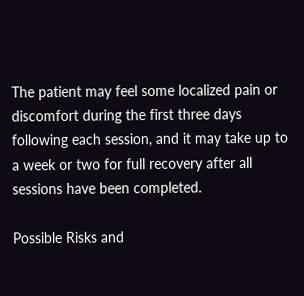The patient may feel some localized pain or discomfort during the first three days following each session, and it may take up to a week or two for full recovery after all sessions have been completed.

Possible Risks and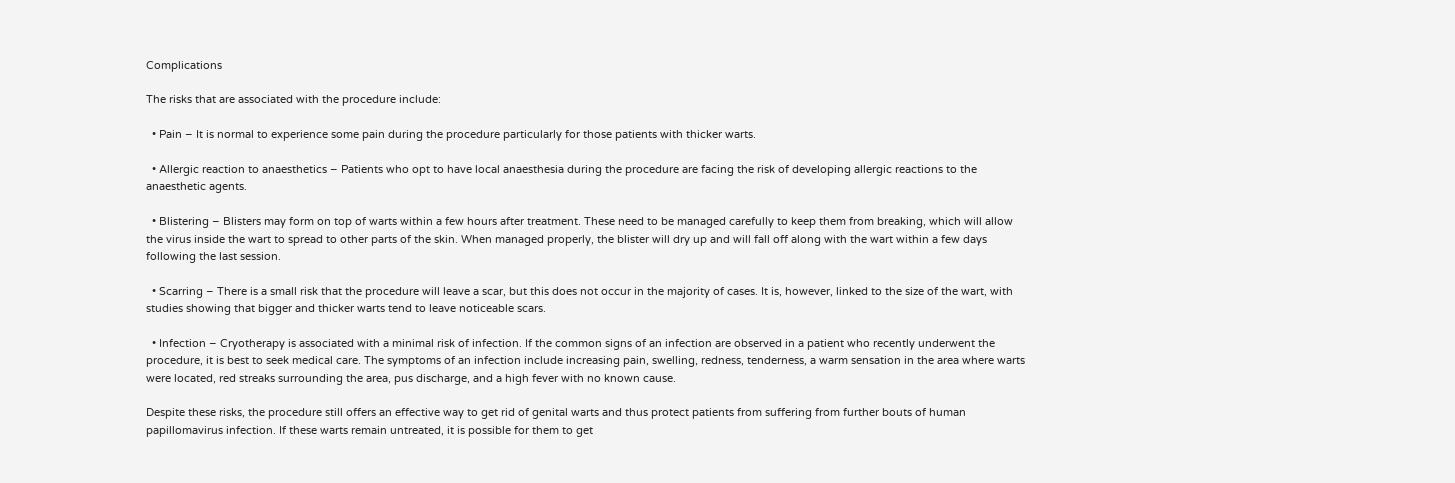Complications

The risks that are associated with the procedure include:

  • Pain – It is normal to experience some pain during the procedure particularly for those patients with thicker warts.

  • Allergic reaction to anaesthetics – Patients who opt to have local anaesthesia during the procedure are facing the risk of developing allergic reactions to the anaesthetic agents.

  • Blistering – Blisters may form on top of warts within a few hours after treatment. These need to be managed carefully to keep them from breaking, which will allow the virus inside the wart to spread to other parts of the skin. When managed properly, the blister will dry up and will fall off along with the wart within a few days following the last session.

  • Scarring – There is a small risk that the procedure will leave a scar, but this does not occur in the majority of cases. It is, however, linked to the size of the wart, with studies showing that bigger and thicker warts tend to leave noticeable scars.

  • Infection – Cryotherapy is associated with a minimal risk of infection. If the common signs of an infection are observed in a patient who recently underwent the procedure, it is best to seek medical care. The symptoms of an infection include increasing pain, swelling, redness, tenderness, a warm sensation in the area where warts were located, red streaks surrounding the area, pus discharge, and a high fever with no known cause.

Despite these risks, the procedure still offers an effective way to get rid of genital warts and thus protect patients from suffering from further bouts of human papillomavirus infection. If these warts remain untreated, it is possible for them to get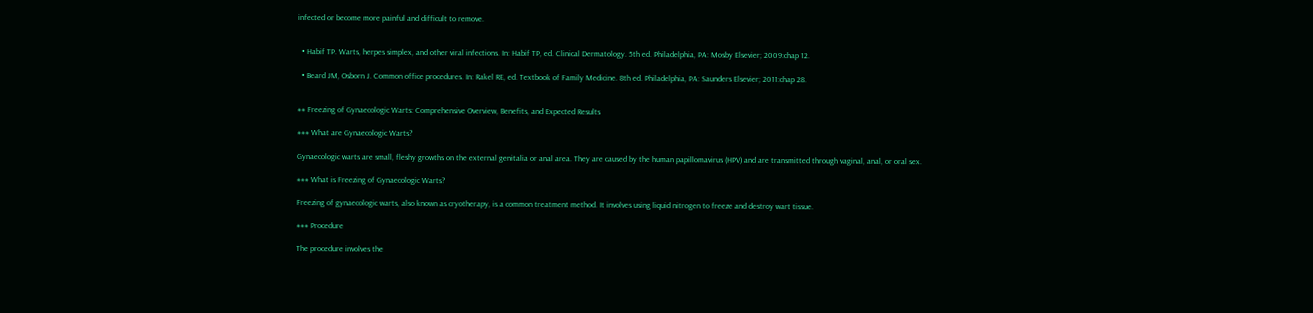infected or become more painful and difficult to remove.


  • Habif TP. Warts, herpes simplex, and other viral infections. In: Habif TP, ed. Clinical Dermatology. 5th ed. Philadelphia, PA: Mosby Elsevier; 2009:chap 12.

  • Beard JM, Osborn J. Common office procedures. In: Rakel RE, ed. Textbook of Family Medicine. 8th ed. Philadelphia, PA: Saunders Elsevier; 2011:chap 28.


## Freezing of Gynaecologic Warts: Comprehensive Overview, Benefits, and Expected Results

### What are Gynaecologic Warts?

Gynaecologic warts are small, fleshy growths on the external genitalia or anal area. They are caused by the human papillomavirus (HPV) and are transmitted through vaginal, anal, or oral sex.

### What is Freezing of Gynaecologic Warts?

Freezing of gynaecologic warts, also known as cryotherapy, is a common treatment method. It involves using liquid nitrogen to freeze and destroy wart tissue.

### Procedure

The procedure involves the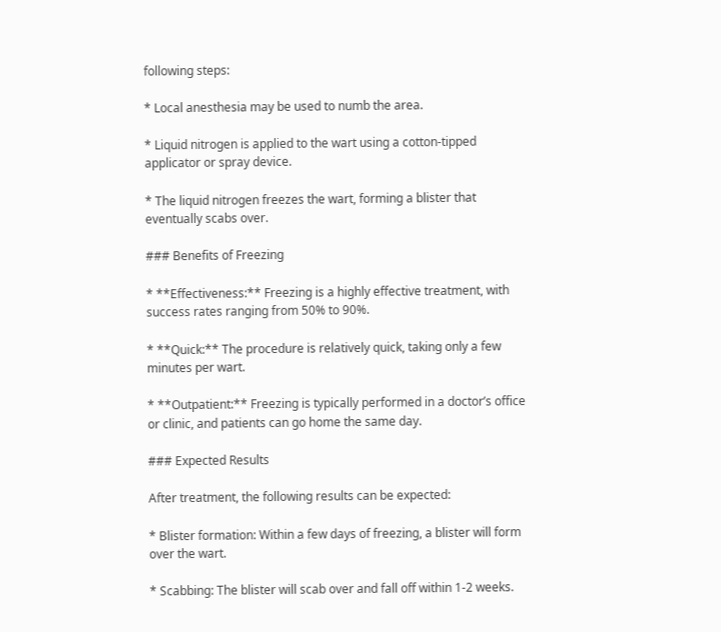following steps:

* Local anesthesia may be used to numb the area.

* Liquid nitrogen is applied to the wart using a cotton-tipped applicator or spray device.

* The liquid nitrogen freezes the wart, forming a blister that eventually scabs over.

### Benefits of Freezing

* **Effectiveness:** Freezing is a highly effective treatment, with success rates ranging from 50% to 90%.

* **Quick:** The procedure is relatively quick, taking only a few minutes per wart.

* **Outpatient:** Freezing is typically performed in a doctor’s office or clinic, and patients can go home the same day.

### Expected Results

After treatment, the following results can be expected:

* Blister formation: Within a few days of freezing, a blister will form over the wart.

* Scabbing: The blister will scab over and fall off within 1-2 weeks.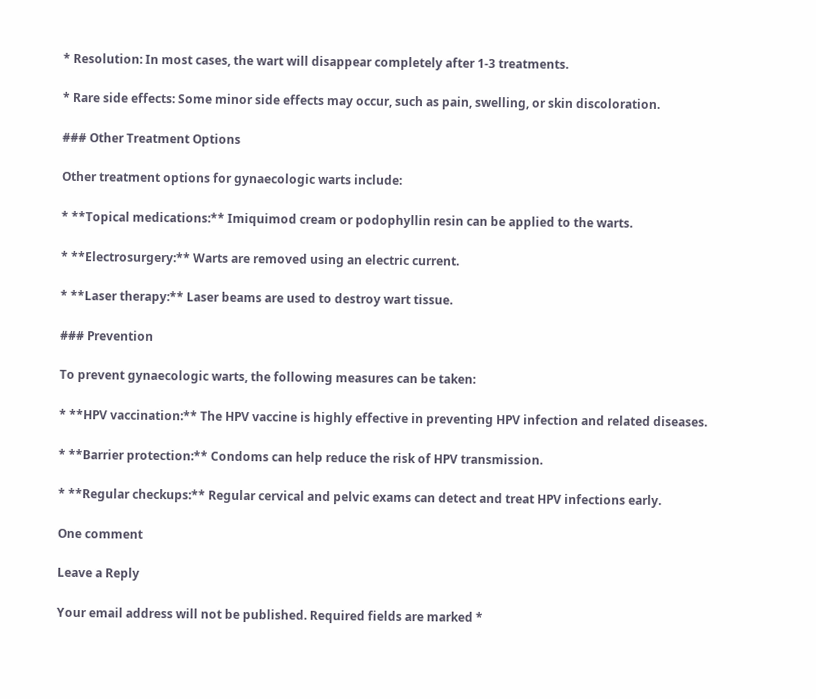* Resolution: In most cases, the wart will disappear completely after 1-3 treatments.

* Rare side effects: Some minor side effects may occur, such as pain, swelling, or skin discoloration.

### Other Treatment Options

Other treatment options for gynaecologic warts include:

* **Topical medications:** Imiquimod cream or podophyllin resin can be applied to the warts.

* **Electrosurgery:** Warts are removed using an electric current.

* **Laser therapy:** Laser beams are used to destroy wart tissue.

### Prevention

To prevent gynaecologic warts, the following measures can be taken:

* **HPV vaccination:** The HPV vaccine is highly effective in preventing HPV infection and related diseases.

* **Barrier protection:** Condoms can help reduce the risk of HPV transmission.

* **Regular checkups:** Regular cervical and pelvic exams can detect and treat HPV infections early.

One comment

Leave a Reply

Your email address will not be published. Required fields are marked *